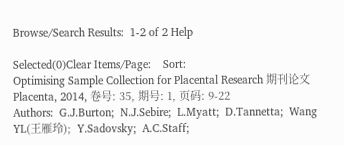Browse/Search Results:  1-2 of 2 Help

Selected(0)Clear Items/Page:    Sort:
Optimising Sample Collection for Placental Research 期刊论文
Placenta, 2014, 卷号: 35, 期号: 1, 页码: 9-22
Authors:  G.J.Burton;  N.J.Sebire;  L.Myatt;  D.Tannetta;  Wang YL(王雁玲);  Y.Sadovsky;  A.C.Staff;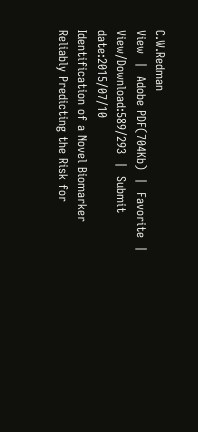C.W.Redman
View  |  Adobe PDF(704Kb)  |  Favorite  |  View/Download:589/293  |  Submit date:2015/07/10
Identification of a Novel Biomarker Reliably Predicting the Risk for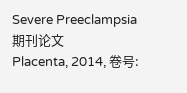Severe Preeclampsia 期刊论文
Placenta, 2014, 卷号: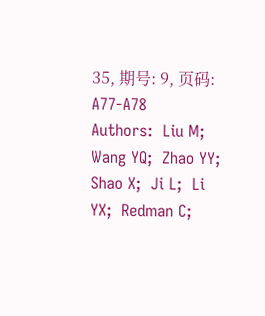35, 期号: 9, 页码: A77-A78
Authors:  Liu M;  Wang YQ;  Zhao YY;  Shao X;  Ji L;  Li YX;  Redman C;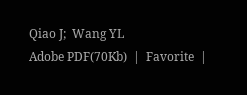Qiao J;  Wang YL
Adobe PDF(70Kb)  |  Favorite  |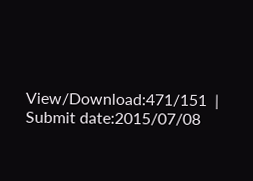View/Download:471/151  |  Submit date:2015/07/08